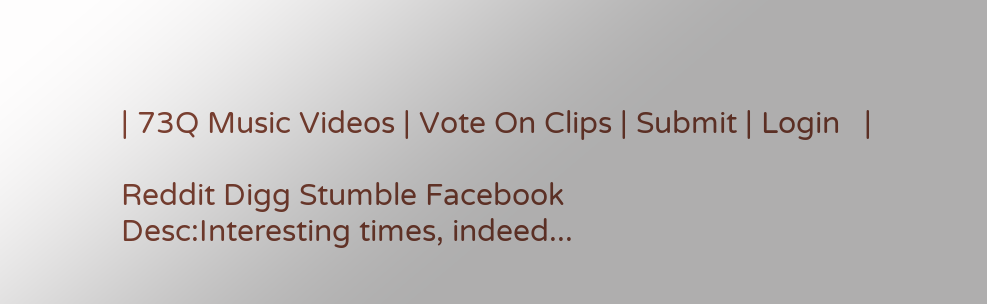| 73Q Music Videos | Vote On Clips | Submit | Login   |

Reddit Digg Stumble Facebook
Desc:Interesting times, indeed...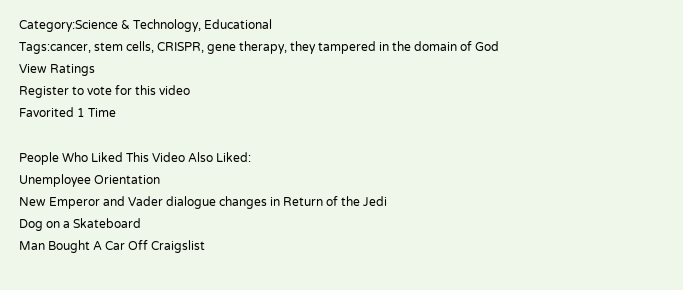Category:Science & Technology, Educational
Tags:cancer, stem cells, CRISPR, gene therapy, they tampered in the domain of God
View Ratings
Register to vote for this video
Favorited 1 Time

People Who Liked This Video Also Liked:
Unemployee Orientation
New Emperor and Vader dialogue changes in Return of the Jedi
Dog on a Skateboard
Man Bought A Car Off Craigslist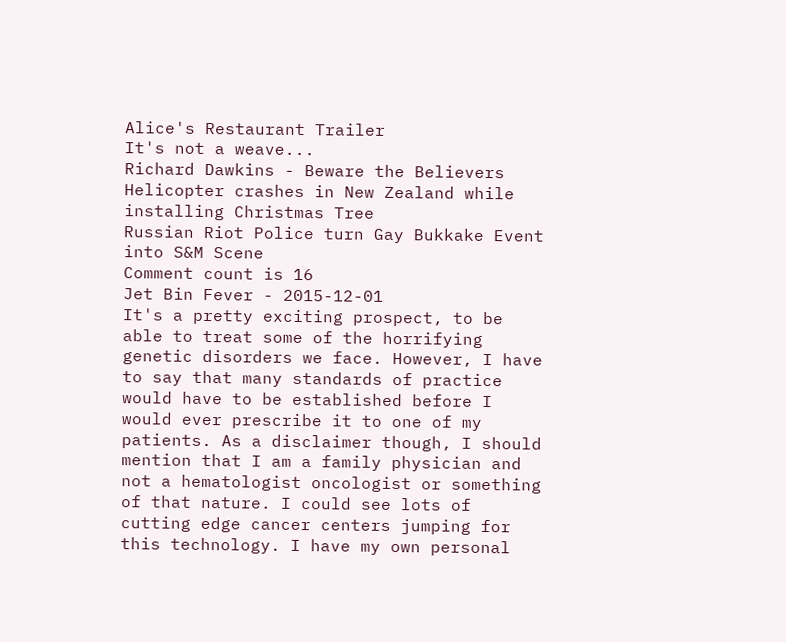Alice's Restaurant Trailer
It's not a weave...
Richard Dawkins - Beware the Believers
Helicopter crashes in New Zealand while installing Christmas Tree
Russian Riot Police turn Gay Bukkake Event into S&M Scene
Comment count is 16
Jet Bin Fever - 2015-12-01
It's a pretty exciting prospect, to be able to treat some of the horrifying genetic disorders we face. However, I have to say that many standards of practice would have to be established before I would ever prescribe it to one of my patients. As a disclaimer though, I should mention that I am a family physician and not a hematologist oncologist or something of that nature. I could see lots of cutting edge cancer centers jumping for this technology. I have my own personal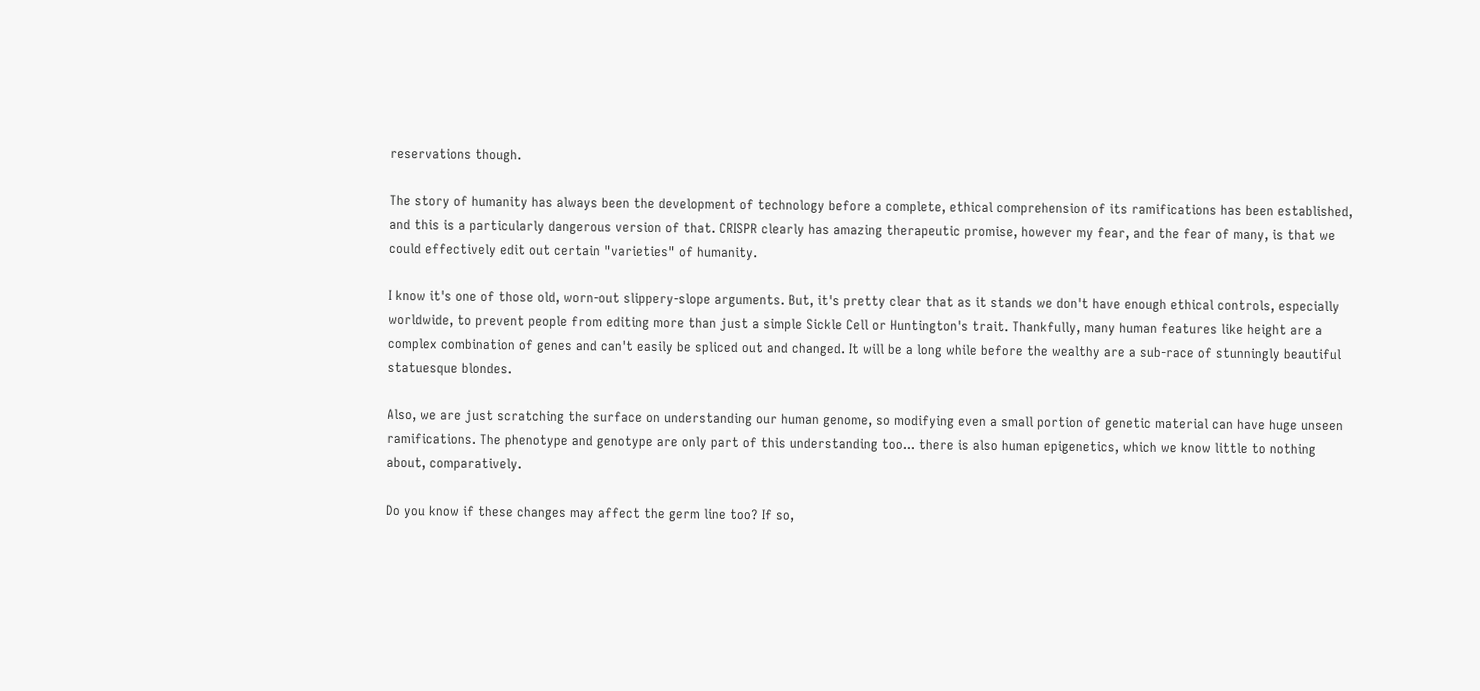reservations though.

The story of humanity has always been the development of technology before a complete, ethical comprehension of its ramifications has been established, and this is a particularly dangerous version of that. CRISPR clearly has amazing therapeutic promise, however my fear, and the fear of many, is that we could effectively edit out certain "varieties" of humanity.

I know it's one of those old, worn-out slippery-slope arguments. But, it's pretty clear that as it stands we don't have enough ethical controls, especially worldwide, to prevent people from editing more than just a simple Sickle Cell or Huntington's trait. Thankfully, many human features like height are a complex combination of genes and can't easily be spliced out and changed. It will be a long while before the wealthy are a sub-race of stunningly beautiful statuesque blondes.

Also, we are just scratching the surface on understanding our human genome, so modifying even a small portion of genetic material can have huge unseen ramifications. The phenotype and genotype are only part of this understanding too... there is also human epigenetics, which we know little to nothing about, comparatively.

Do you know if these changes may affect the germ line too? If so,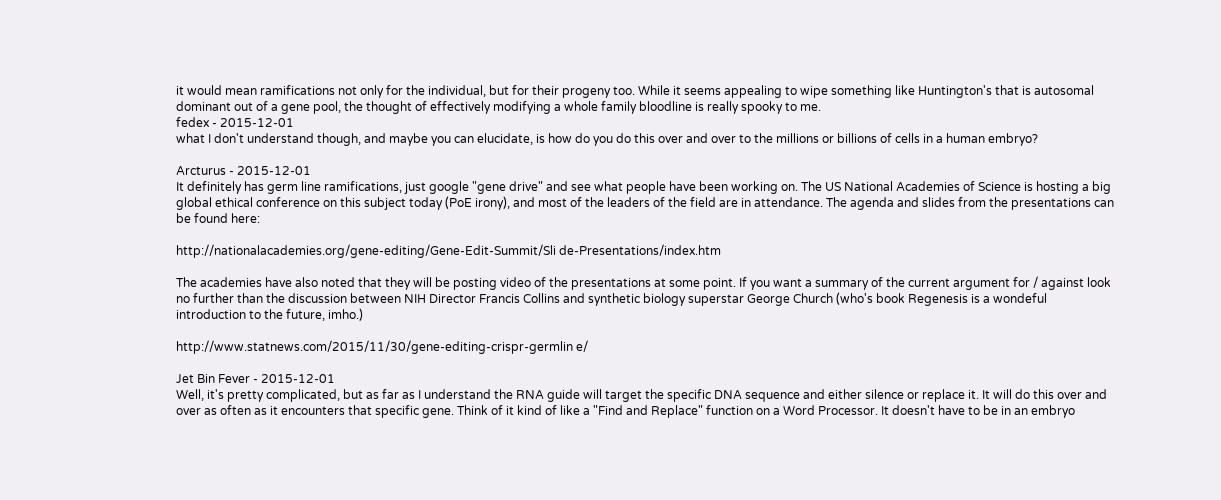it would mean ramifications not only for the individual, but for their progeny too. While it seems appealing to wipe something like Huntington's that is autosomal dominant out of a gene pool, the thought of effectively modifying a whole family bloodline is really spooky to me.
fedex - 2015-12-01
what I don't understand though, and maybe you can elucidate, is how do you do this over and over to the millions or billions of cells in a human embryo?

Arcturus - 2015-12-01
It definitely has germ line ramifications, just google "gene drive" and see what people have been working on. The US National Academies of Science is hosting a big global ethical conference on this subject today (PoE irony), and most of the leaders of the field are in attendance. The agenda and slides from the presentations can be found here:

http://nationalacademies.org/gene-editing/Gene-Edit-Summit/Sli de-Presentations/index.htm

The academies have also noted that they will be posting video of the presentations at some point. If you want a summary of the current argument for / against look no further than the discussion between NIH Director Francis Collins and synthetic biology superstar George Church (who's book Regenesis is a wondeful introduction to the future, imho.)

http://www.statnews.com/2015/11/30/gene-editing-crispr-germlin e/

Jet Bin Fever - 2015-12-01
Well, it's pretty complicated, but as far as I understand the RNA guide will target the specific DNA sequence and either silence or replace it. It will do this over and over as often as it encounters that specific gene. Think of it kind of like a "Find and Replace" function on a Word Processor. It doesn't have to be in an embryo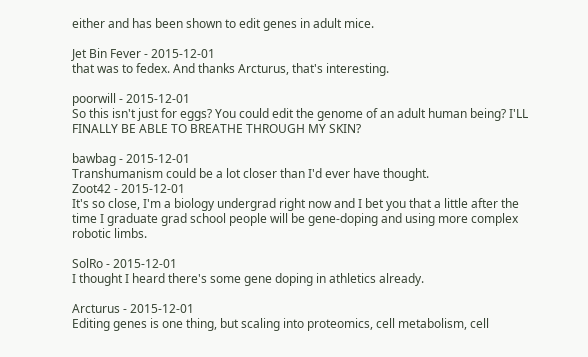either and has been shown to edit genes in adult mice.

Jet Bin Fever - 2015-12-01
that was to fedex. And thanks Arcturus, that's interesting.

poorwill - 2015-12-01
So this isn't just for eggs? You could edit the genome of an adult human being? I'LL FINALLY BE ABLE TO BREATHE THROUGH MY SKIN?

bawbag - 2015-12-01
Transhumanism could be a lot closer than I'd ever have thought.
Zoot42 - 2015-12-01
It's so close, I'm a biology undergrad right now and I bet you that a little after the time I graduate grad school people will be gene-doping and using more complex robotic limbs.

SolRo - 2015-12-01
I thought I heard there's some gene doping in athletics already.

Arcturus - 2015-12-01
Editing genes is one thing, but scaling into proteomics, cell metabolism, cell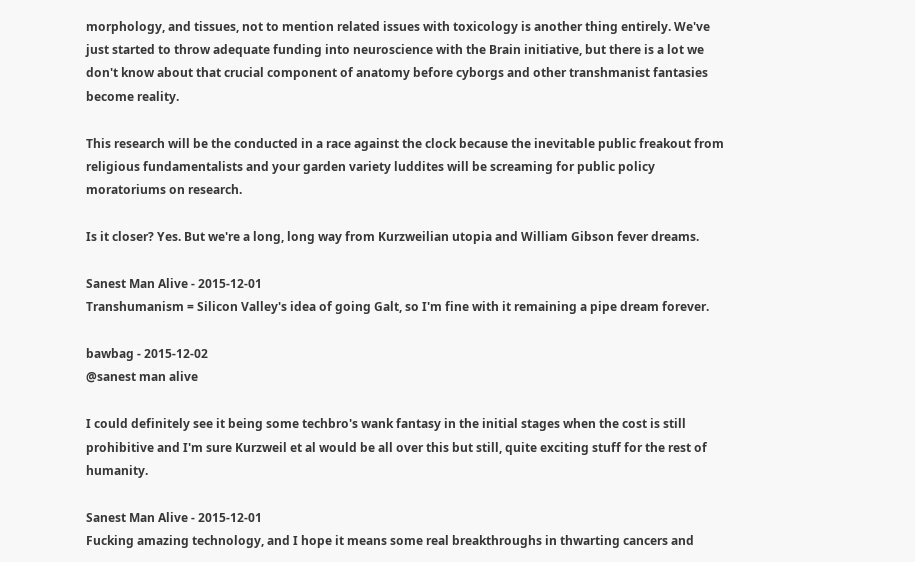morphology, and tissues, not to mention related issues with toxicology is another thing entirely. We've just started to throw adequate funding into neuroscience with the Brain initiative, but there is a lot we don't know about that crucial component of anatomy before cyborgs and other transhmanist fantasies become reality.

This research will be the conducted in a race against the clock because the inevitable public freakout from religious fundamentalists and your garden variety luddites will be screaming for public policy moratoriums on research.

Is it closer? Yes. But we're a long, long way from Kurzweilian utopia and William Gibson fever dreams.

Sanest Man Alive - 2015-12-01
Transhumanism = Silicon Valley's idea of going Galt, so I'm fine with it remaining a pipe dream forever.

bawbag - 2015-12-02
@sanest man alive

I could definitely see it being some techbro's wank fantasy in the initial stages when the cost is still prohibitive and I'm sure Kurzweil et al would be all over this but still, quite exciting stuff for the rest of humanity.

Sanest Man Alive - 2015-12-01
Fucking amazing technology, and I hope it means some real breakthroughs in thwarting cancers and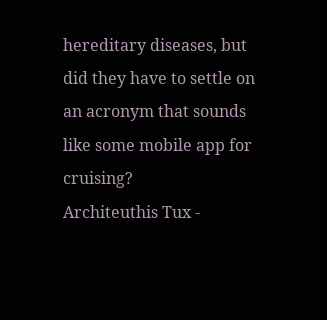hereditary diseases, but did they have to settle on an acronym that sounds like some mobile app for cruising?
Architeuthis Tux -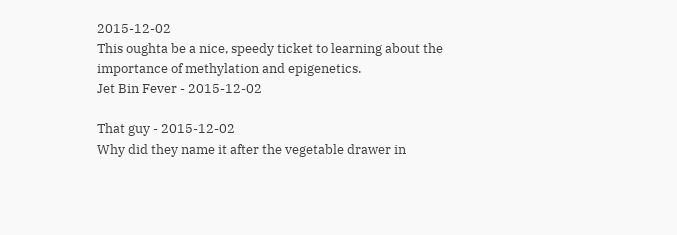2015-12-02
This oughta be a nice, speedy ticket to learning about the importance of methylation and epigenetics.
Jet Bin Fever - 2015-12-02

That guy - 2015-12-02
Why did they name it after the vegetable drawer in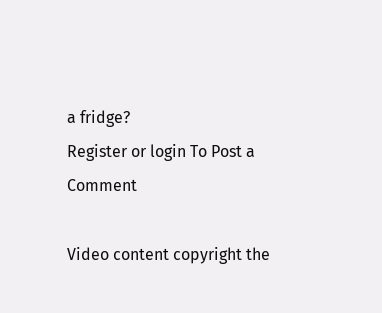a fridge?
Register or login To Post a Comment

Video content copyright the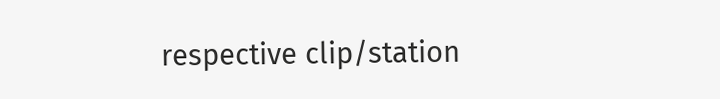respective clip/station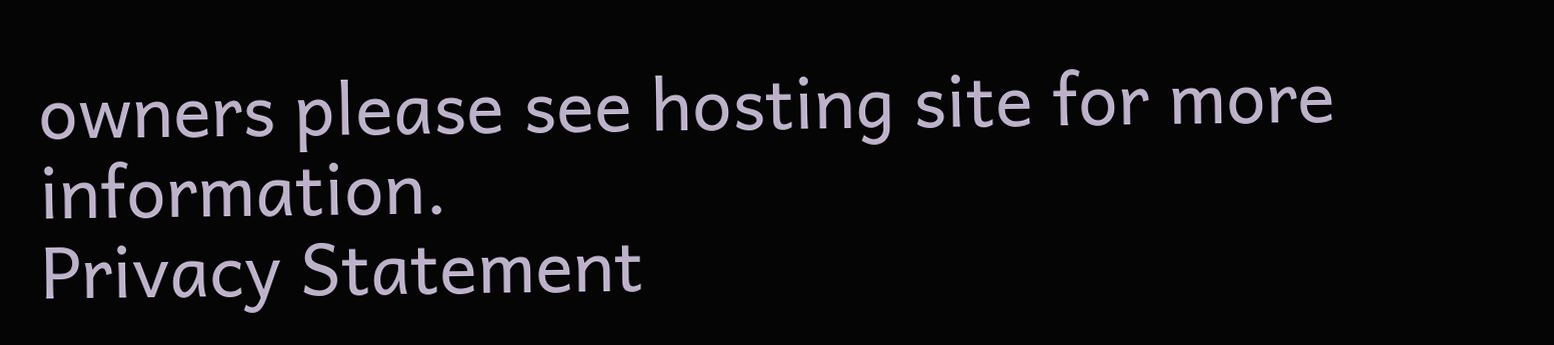owners please see hosting site for more information.
Privacy Statement